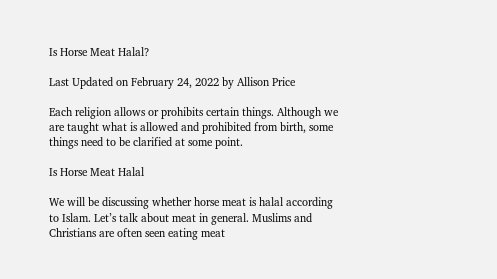Is Horse Meat Halal?

Last Updated on February 24, 2022 by Allison Price

Each religion allows or prohibits certain things. Although we are taught what is allowed and prohibited from birth, some things need to be clarified at some point.

Is Horse Meat Halal

We will be discussing whether horse meat is halal according to Islam. Let’s talk about meat in general. Muslims and Christians are often seen eating meat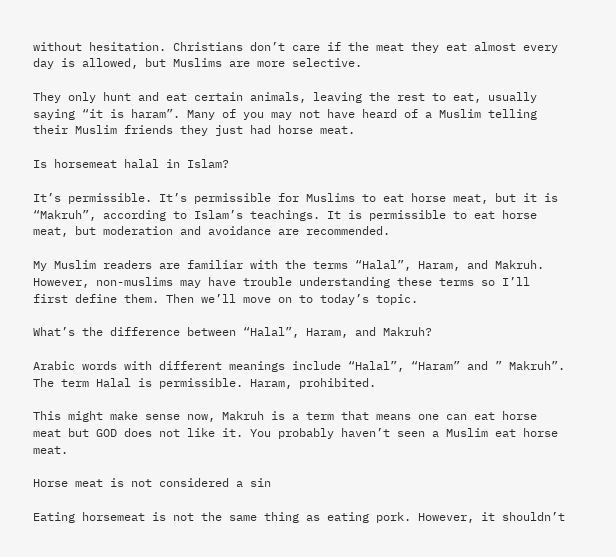without hesitation. Christians don’t care if the meat they eat almost every day is allowed, but Muslims are more selective.

They only hunt and eat certain animals, leaving the rest to eat, usually saying “it is haram”. Many of you may not have heard of a Muslim telling their Muslim friends they just had horse meat.

Is horsemeat halal in Islam?

It’s permissible. It’s permissible for Muslims to eat horse meat, but it is “Makruh”, according to Islam’s teachings. It is permissible to eat horse meat, but moderation and avoidance are recommended.

My Muslim readers are familiar with the terms “Halal”, Haram, and Makruh. However, non-muslims may have trouble understanding these terms so I’ll first define them. Then we’ll move on to today’s topic.

What’s the difference between “Halal”, Haram, and Makruh?

Arabic words with different meanings include “Halal”, “Haram” and ” Makruh”. The term Halal is permissible. Haram, prohibited.

This might make sense now, Makruh is a term that means one can eat horse meat but GOD does not like it. You probably haven’t seen a Muslim eat horse meat.

Horse meat is not considered a sin

Eating horsemeat is not the same thing as eating pork. However, it shouldn’t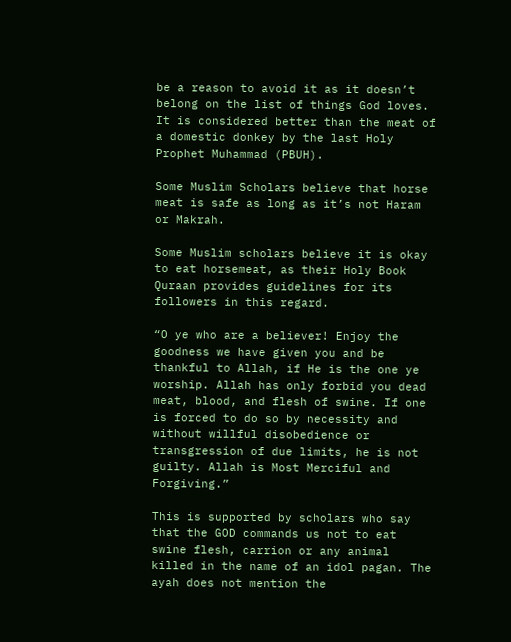be a reason to avoid it as it doesn’t belong on the list of things God loves. It is considered better than the meat of a domestic donkey by the last Holy Prophet Muhammad (PBUH).

Some Muslim Scholars believe that horse meat is safe as long as it’s not Haram or Makrah.

Some Muslim scholars believe it is okay to eat horsemeat, as their Holy Book Quraan provides guidelines for its followers in this regard.

“O ye who are a believer! Enjoy the goodness we have given you and be thankful to Allah, if He is the one ye worship. Allah has only forbid you dead meat, blood, and flesh of swine. If one is forced to do so by necessity and without willful disobedience or transgression of due limits, he is not guilty. Allah is Most Merciful and Forgiving.”

This is supported by scholars who say that the GOD commands us not to eat swine flesh, carrion or any animal killed in the name of an idol pagan. The ayah does not mention the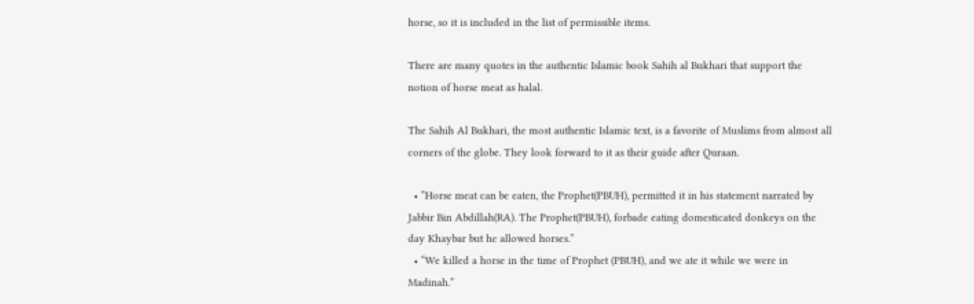horse, so it is included in the list of permissible items.

There are many quotes in the authentic Islamic book Sahih al Bukhari that support the notion of horse meat as halal.

The Sahih Al Bukhari, the most authentic Islamic text, is a favorite of Muslims from almost all corners of the globe. They look forward to it as their guide after Quraan.

  • “Horse meat can be eaten, the Prophet(PBUH), permitted it in his statement narrated by Jabbir Bin Abdillah(RA). The Prophet(PBUH), forbade eating domesticated donkeys on the day Khaybar but he allowed horses.”
  • “We killed a horse in the time of Prophet (PBUH), and we ate it while we were in Madinah.”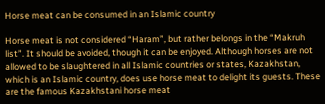Horse meat can be consumed in an Islamic country

Horse meat is not considered “Haram”, but rather belongs in the “Makruh list”. It should be avoided, though it can be enjoyed. Although horses are not allowed to be slaughtered in all Islamic countries or states, Kazakhstan, which is an Islamic country, does use horse meat to delight its guests. These are the famous Kazakhstani horse meat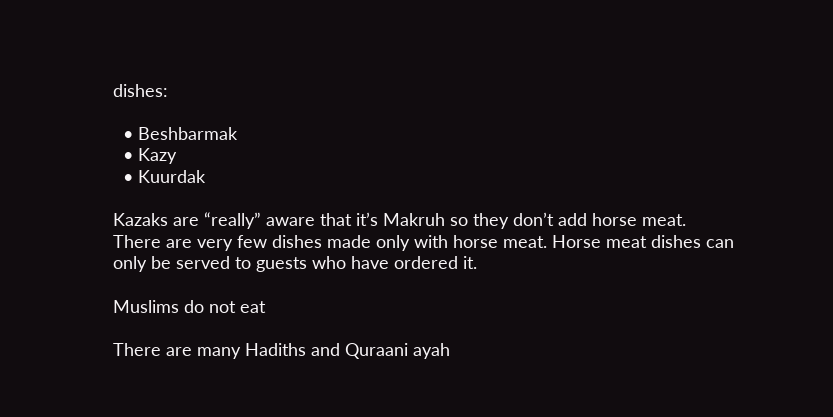dishes:

  • Beshbarmak
  • Kazy
  • Kuurdak

Kazaks are “really” aware that it’s Makruh so they don’t add horse meat. There are very few dishes made only with horse meat. Horse meat dishes can only be served to guests who have ordered it.

Muslims do not eat

There are many Hadiths and Quraani ayah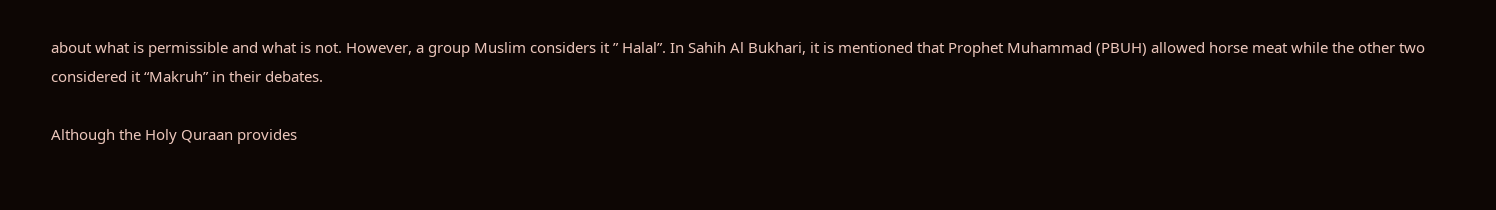about what is permissible and what is not. However, a group Muslim considers it ” Halal”. In Sahih Al Bukhari, it is mentioned that Prophet Muhammad (PBUH) allowed horse meat while the other two considered it “Makruh” in their debates.

Although the Holy Quraan provides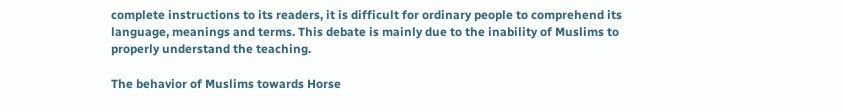complete instructions to its readers, it is difficult for ordinary people to comprehend its language, meanings and terms. This debate is mainly due to the inability of Muslims to properly understand the teaching.

The behavior of Muslims towards Horse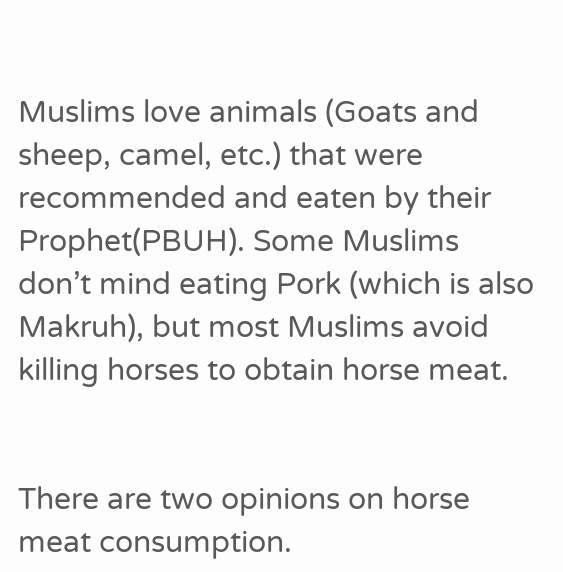Muslims love animals (Goats and sheep, camel, etc.) that were recommended and eaten by their Prophet(PBUH). Some Muslims don’t mind eating Pork (which is also Makruh), but most Muslims avoid killing horses to obtain horse meat.


There are two opinions on horse meat consumption.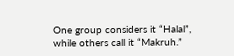One group considers it “Halal”, while others call it “Makruh.”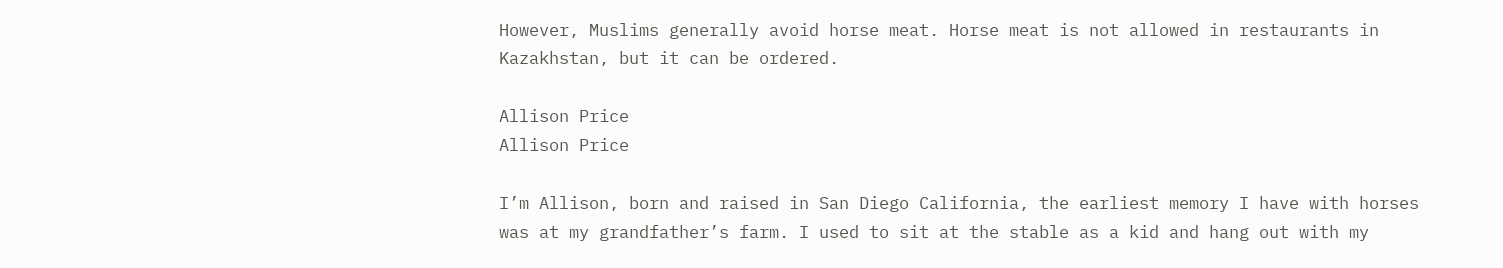However, Muslims generally avoid horse meat. Horse meat is not allowed in restaurants in Kazakhstan, but it can be ordered.

Allison Price
Allison Price

I’m Allison, born and raised in San Diego California, the earliest memory I have with horses was at my grandfather’s farm. I used to sit at the stable as a kid and hang out with my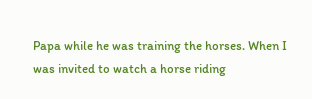Papa while he was training the horses. When I was invited to watch a horse riding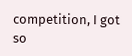competition, I got so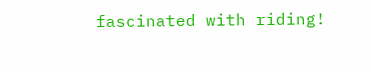fascinated with riding!